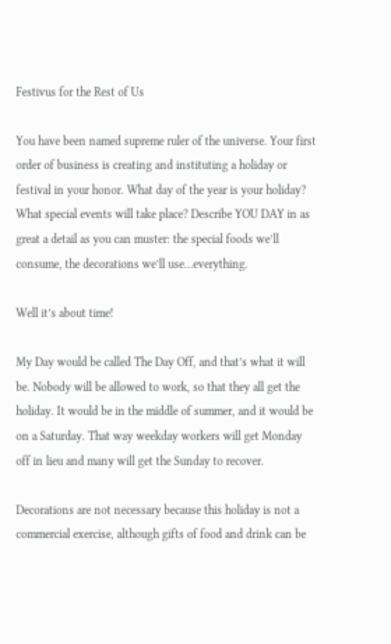Festivus for the Rest of Us

You have been named supreme ruler of the universe. Your first order of business is creating and instituting a holiday or festival in your honor. What day of the year is your holiday? What special events will take place? Describe YOU DAY in as great a detail as you can muster: the special foods we’ll consume, the decorations we’ll use…everything.

Well it’s about time!

My Day would be called The Day Off, and that’s what it will be. Nobody will be allowed to work, so that they all get the holiday. It would be in the middle of summer, and it would be on a Saturday. That way weekday workers will get Monday off in lieu and many will get the Sunday to recover.

Decorations are not necessary because this holiday is not a commercial exercise, although gifts of food and drink can be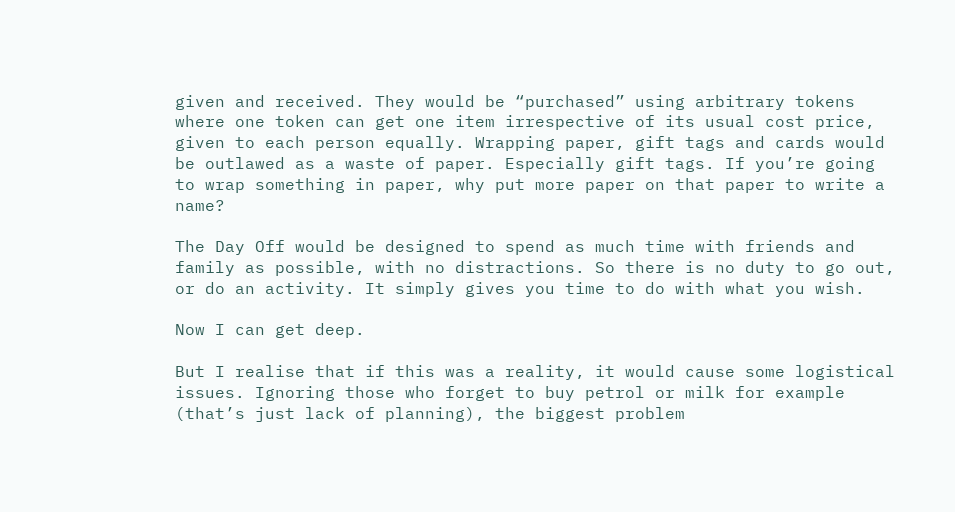given and received. They would be “purchased” using arbitrary tokens where one token can get one item irrespective of its usual cost price, given to each person equally. Wrapping paper, gift tags and cards would be outlawed as a waste of paper. Especially gift tags. If you’re going to wrap something in paper, why put more paper on that paper to write a name?

The Day Off would be designed to spend as much time with friends and family as possible, with no distractions. So there is no duty to go out, or do an activity. It simply gives you time to do with what you wish.

Now I can get deep.

But I realise that if this was a reality, it would cause some logistical issues. Ignoring those who forget to buy petrol or milk for example (that’s just lack of planning), the biggest problem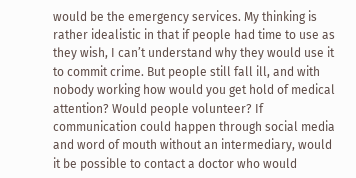would be the emergency services. My thinking is rather idealistic in that if people had time to use as they wish, I can’t understand why they would use it to commit crime. But people still fall ill, and with nobody working how would you get hold of medical attention? Would people volunteer? If communication could happen through social media and word of mouth without an intermediary, would it be possible to contact a doctor who would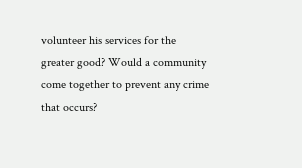volunteer his services for the greater good? Would a community come together to prevent any crime that occurs?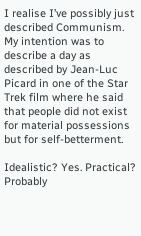I realise I’ve possibly just described Communism. My intention was to describe a day as described by Jean-Luc Picard in one of the Star Trek film where he said that people did not exist for material possessions but for self-betterment.

Idealistic? Yes. Practical? Probably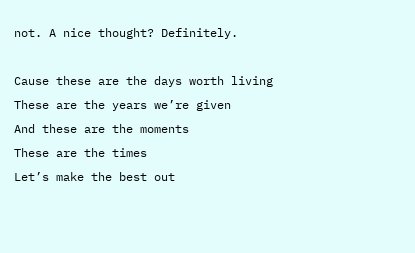not. A nice thought? Definitely.

Cause these are the days worth living
These are the years we’re given
And these are the moments
These are the times
Let’s make the best out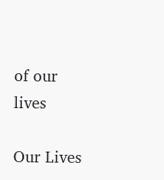of our lives

Our Lives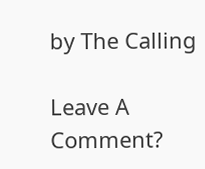by The Calling

Leave A Comment?